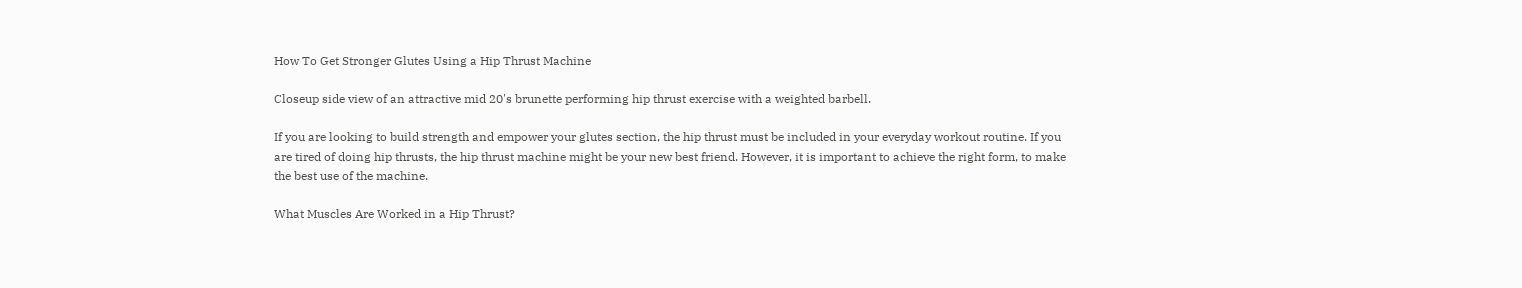How To Get Stronger Glutes Using a Hip Thrust Machine

Closeup side view of an attractive mid 20's brunette performing hip thrust exercise with a weighted barbell.

If you are looking to build strength and empower your glutes section, the hip thrust must be included in your everyday workout routine. If you are tired of doing hip thrusts, the hip thrust machine might be your new best friend. However, it is important to achieve the right form, to make the best use of the machine.

What Muscles Are Worked in a Hip Thrust?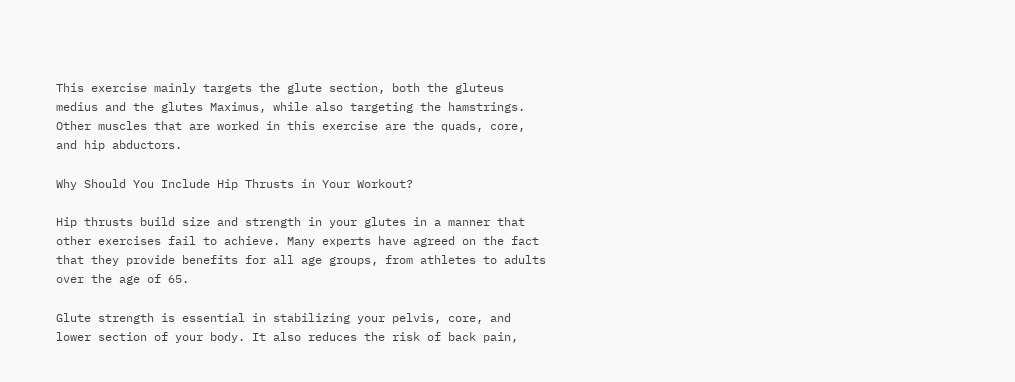This exercise mainly targets the glute section, both the gluteus medius and the glutes Maximus, while also targeting the hamstrings. Other muscles that are worked in this exercise are the quads, core, and hip abductors.

Why Should You Include Hip Thrusts in Your Workout?

Hip thrusts build size and strength in your glutes in a manner that other exercises fail to achieve. Many experts have agreed on the fact that they provide benefits for all age groups, from athletes to adults over the age of 65.

Glute strength is essential in stabilizing your pelvis, core, and lower section of your body. It also reduces the risk of back pain,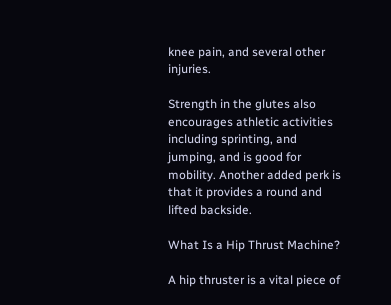knee pain, and several other injuries.

Strength in the glutes also encourages athletic activities including sprinting, and jumping, and is good for mobility. Another added perk is that it provides a round and lifted backside.

What Is a Hip Thrust Machine?

A hip thruster is a vital piece of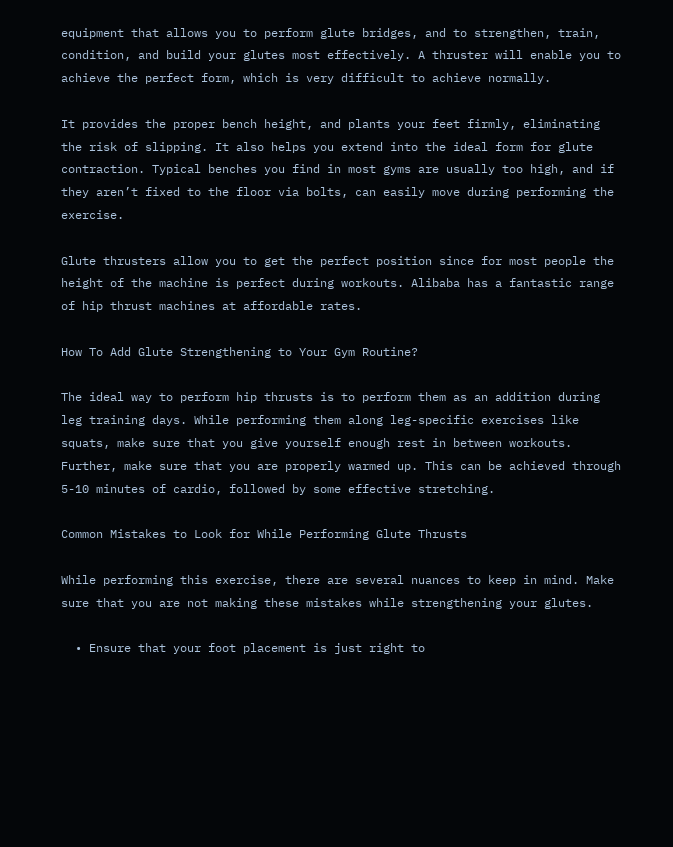equipment that allows you to perform glute bridges, and to strengthen, train, condition, and build your glutes most effectively. A thruster will enable you to achieve the perfect form, which is very difficult to achieve normally.

It provides the proper bench height, and plants your feet firmly, eliminating the risk of slipping. It also helps you extend into the ideal form for glute contraction. Typical benches you find in most gyms are usually too high, and if they aren’t fixed to the floor via bolts, can easily move during performing the exercise.

Glute thrusters allow you to get the perfect position since for most people the height of the machine is perfect during workouts. Alibaba has a fantastic range of hip thrust machines at affordable rates.

How To Add Glute Strengthening to Your Gym Routine?

The ideal way to perform hip thrusts is to perform them as an addition during leg training days. While performing them along leg-specific exercises like squats, make sure that you give yourself enough rest in between workouts. Further, make sure that you are properly warmed up. This can be achieved through 5-10 minutes of cardio, followed by some effective stretching.

Common Mistakes to Look for While Performing Glute Thrusts

While performing this exercise, there are several nuances to keep in mind. Make sure that you are not making these mistakes while strengthening your glutes.

  • Ensure that your foot placement is just right to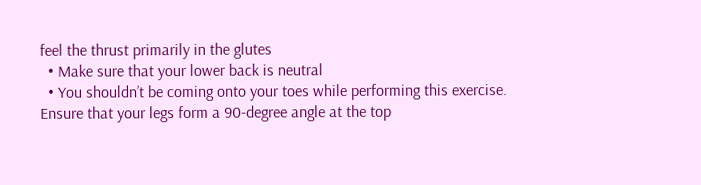feel the thrust primarily in the glutes
  • Make sure that your lower back is neutral
  • You shouldn’t be coming onto your toes while performing this exercise. Ensure that your legs form a 90-degree angle at the top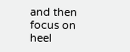and then focus on heel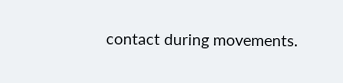contact during movements.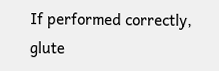If performed correctly, glute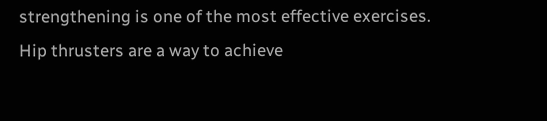strengthening is one of the most effective exercises. Hip thrusters are a way to achieve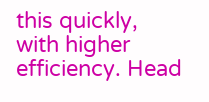this quickly, with higher efficiency. Head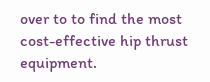over to to find the most cost-effective hip thrust equipment.